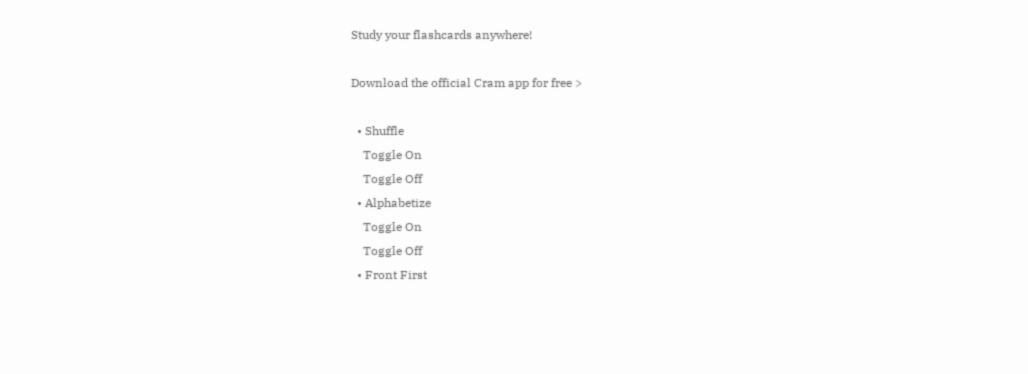Study your flashcards anywhere!

Download the official Cram app for free >

  • Shuffle
    Toggle On
    Toggle Off
  • Alphabetize
    Toggle On
    Toggle Off
  • Front First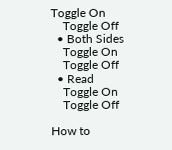Toggle On
    Toggle Off
  • Both Sides
    Toggle On
    Toggle Off
  • Read
    Toggle On
    Toggle Off

How to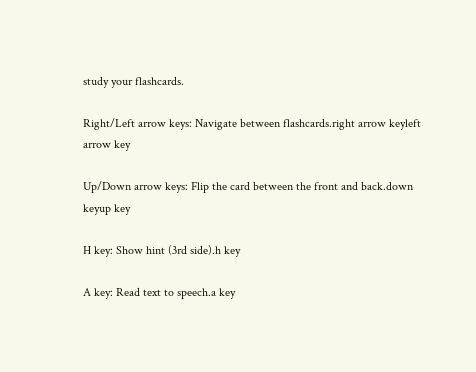study your flashcards.

Right/Left arrow keys: Navigate between flashcards.right arrow keyleft arrow key

Up/Down arrow keys: Flip the card between the front and back.down keyup key

H key: Show hint (3rd side).h key

A key: Read text to speech.a key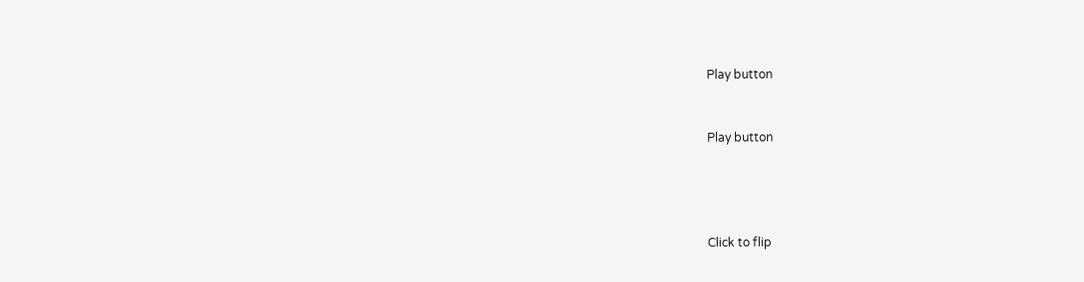Play button


Play button




Click to flip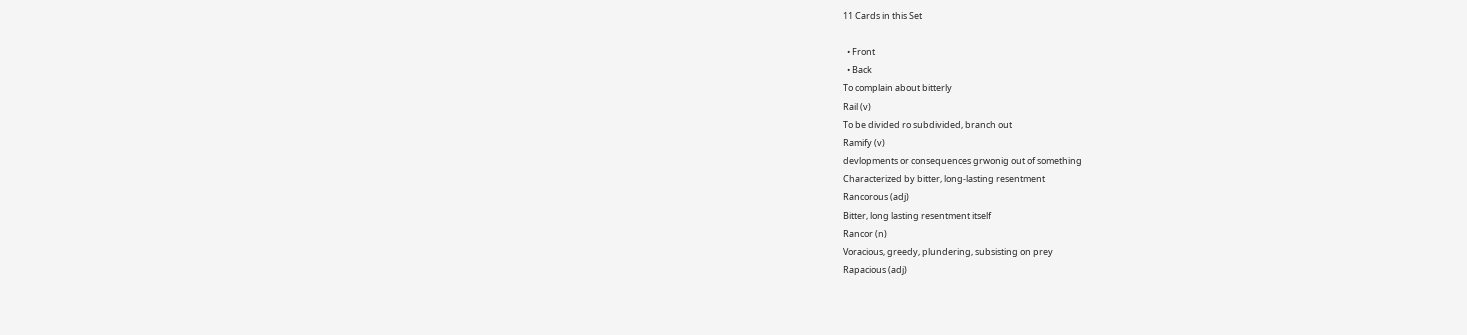11 Cards in this Set

  • Front
  • Back
To complain about bitterly
Rail (v)
To be divided ro subdivided, branch out
Ramify (v)
devlopments or consequences grwonig out of something
Characterized by bitter, long-lasting resentment
Rancorous (adj)
Bitter, long lasting resentment itself
Rancor (n)
Voracious, greedy, plundering, subsisting on prey
Rapacious (adj)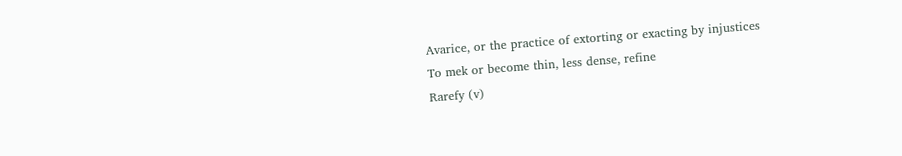Avarice, or the practice of extorting or exacting by injustices
To mek or become thin, less dense, refine
Rarefy (v)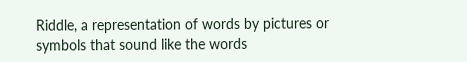Riddle, a representation of words by pictures or symbols that sound like the words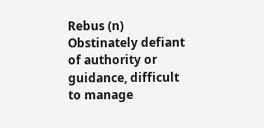Rebus (n)
Obstinately defiant of authority or guidance, difficult to manage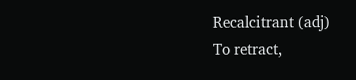Recalcitrant (adj)
To retract,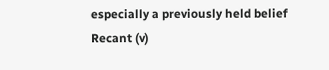especially a previously held belief
Recant (v)